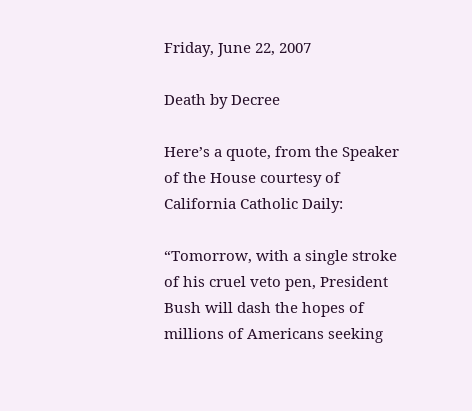Friday, June 22, 2007

Death by Decree

Here’s a quote, from the Speaker of the House courtesy of California Catholic Daily:

“Tomorrow, with a single stroke of his cruel veto pen, President Bush will dash the hopes of millions of Americans seeking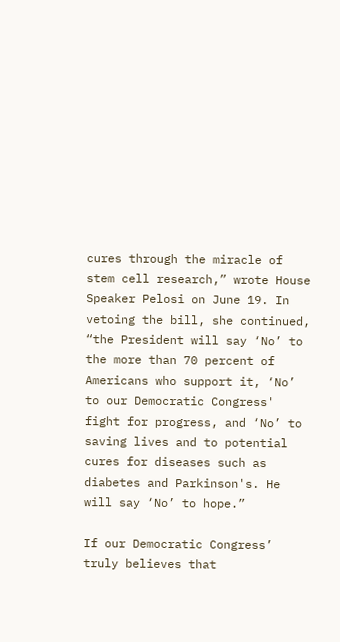cures through the miracle of stem cell research,” wrote House Speaker Pelosi on June 19. In vetoing the bill, she continued, “the President will say ‘No’ to the more than 70 percent of Americans who support it, ‘No’ to our Democratic Congress' fight for progress, and ‘No’ to saving lives and to potential cures for diseases such as diabetes and Parkinson's. He will say ‘No’ to hope.”

If our Democratic Congress’ truly believes that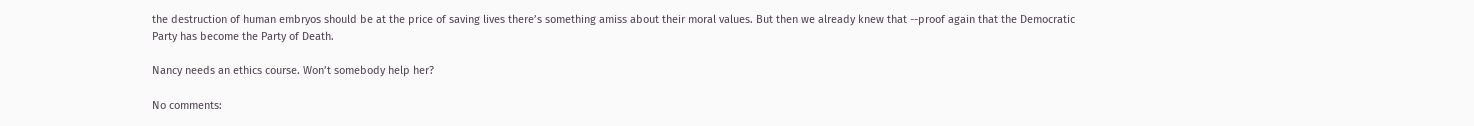the destruction of human embryos should be at the price of saving lives there’s something amiss about their moral values. But then we already knew that --proof again that the Democratic Party has become the Party of Death.

Nancy needs an ethics course. Won’t somebody help her?

No comments: